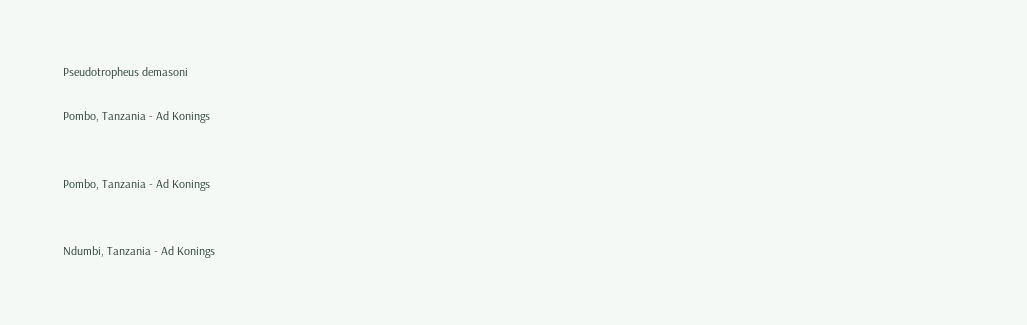Pseudotropheus demasoni

Pombo, Tanzania - Ad Konings


Pombo, Tanzania - Ad Konings


Ndumbi, Tanzania - Ad Konings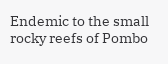Endemic to the small rocky reefs of Pombo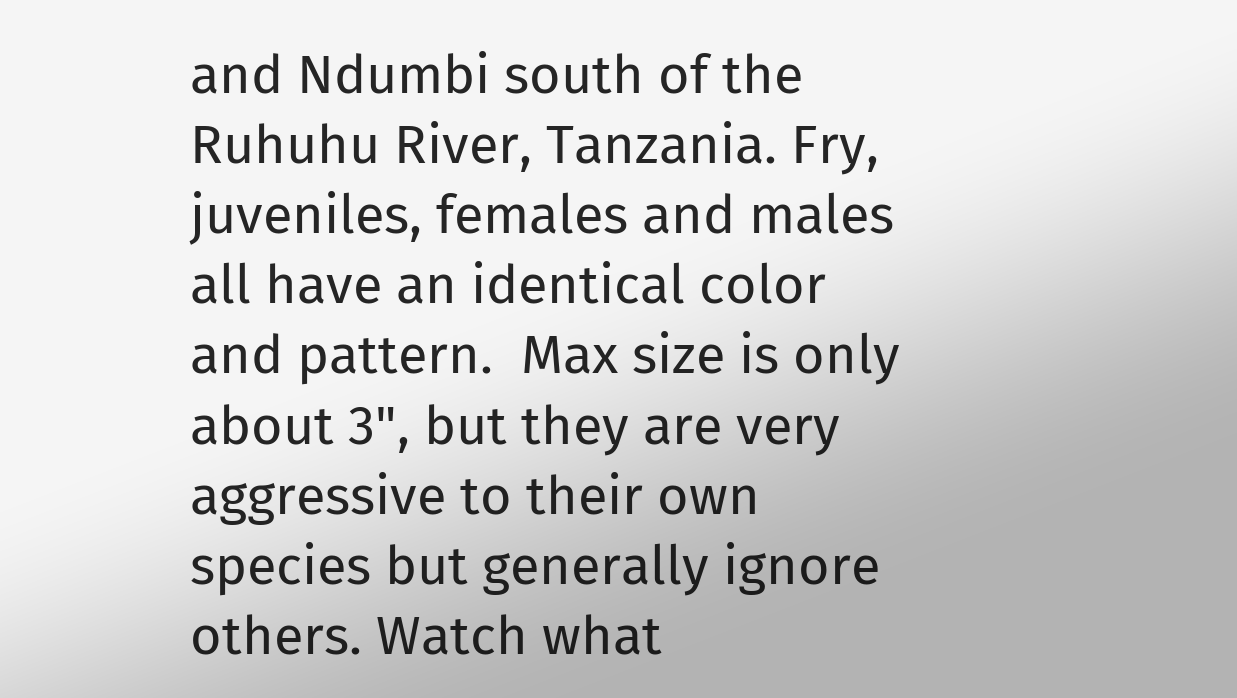and Ndumbi south of the Ruhuhu River, Tanzania. Fry, juveniles, females and males all have an identical color and pattern.  Max size is only about 3", but they are very aggressive to their own species but generally ignore others. Watch what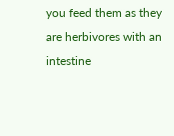you feed them as they are herbivores with an intestine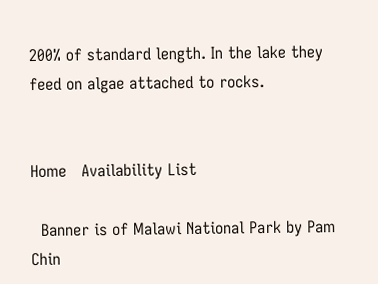200% of standard length. In the lake they feed on algae attached to rocks.


Home   Availability List

  Banner is of Malawi National Park by Pam Chin